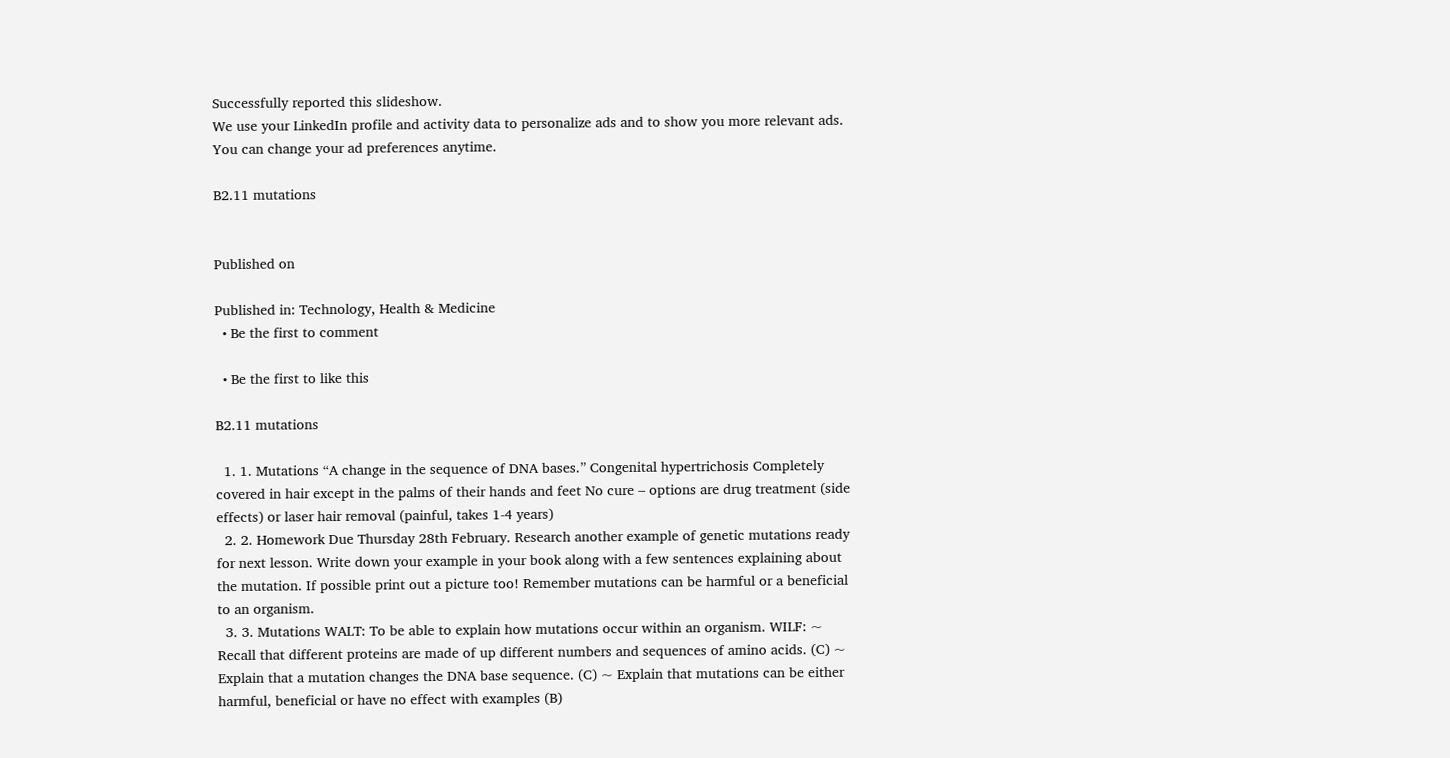Successfully reported this slideshow.
We use your LinkedIn profile and activity data to personalize ads and to show you more relevant ads. You can change your ad preferences anytime.

B2.11 mutations


Published on

Published in: Technology, Health & Medicine
  • Be the first to comment

  • Be the first to like this

B2.11 mutations

  1. 1. Mutations “A change in the sequence of DNA bases.” Congenital hypertrichosis Completely covered in hair except in the palms of their hands and feet No cure – options are drug treatment (side effects) or laser hair removal (painful, takes 1-4 years)
  2. 2. Homework Due Thursday 28th February. Research another example of genetic mutations ready for next lesson. Write down your example in your book along with a few sentences explaining about the mutation. If possible print out a picture too! Remember mutations can be harmful or a beneficial to an organism.
  3. 3. Mutations WALT: To be able to explain how mutations occur within an organism. WILF: ~ Recall that different proteins are made of up different numbers and sequences of amino acids. (C) ~ Explain that a mutation changes the DNA base sequence. (C) ~ Explain that mutations can be either harmful, beneficial or have no effect with examples (B)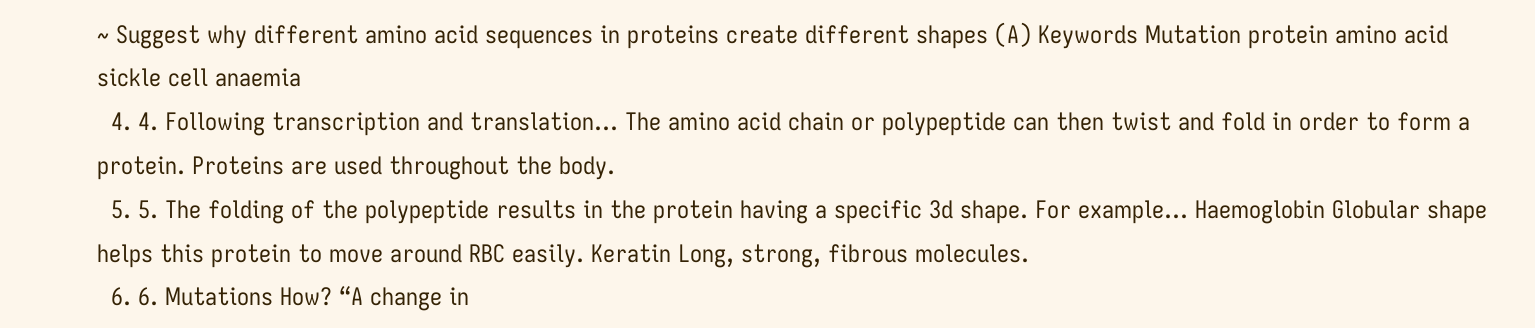~ Suggest why different amino acid sequences in proteins create different shapes (A) Keywords Mutation protein amino acid sickle cell anaemia
  4. 4. Following transcription and translation… The amino acid chain or polypeptide can then twist and fold in order to form a protein. Proteins are used throughout the body.
  5. 5. The folding of the polypeptide results in the protein having a specific 3d shape. For example… Haemoglobin Globular shape helps this protein to move around RBC easily. Keratin Long, strong, fibrous molecules.
  6. 6. Mutations How? “A change in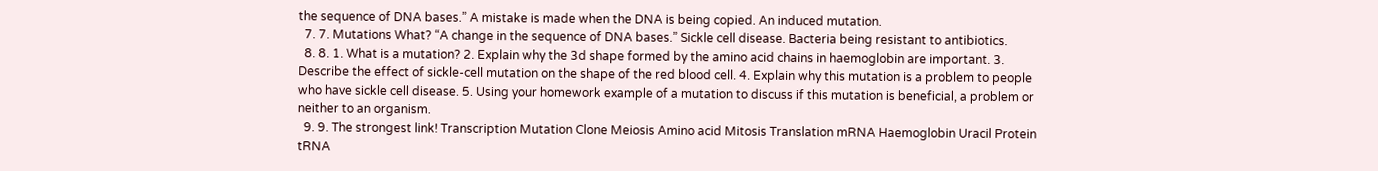the sequence of DNA bases.” A mistake is made when the DNA is being copied. An induced mutation.
  7. 7. Mutations What? “A change in the sequence of DNA bases.” Sickle cell disease. Bacteria being resistant to antibiotics.
  8. 8. 1. What is a mutation? 2. Explain why the 3d shape formed by the amino acid chains in haemoglobin are important. 3. Describe the effect of sickle-cell mutation on the shape of the red blood cell. 4. Explain why this mutation is a problem to people who have sickle cell disease. 5. Using your homework example of a mutation to discuss if this mutation is beneficial, a problem or neither to an organism.
  9. 9. The strongest link! Transcription Mutation Clone Meiosis Amino acid Mitosis Translation mRNA Haemoglobin Uracil Protein tRNA